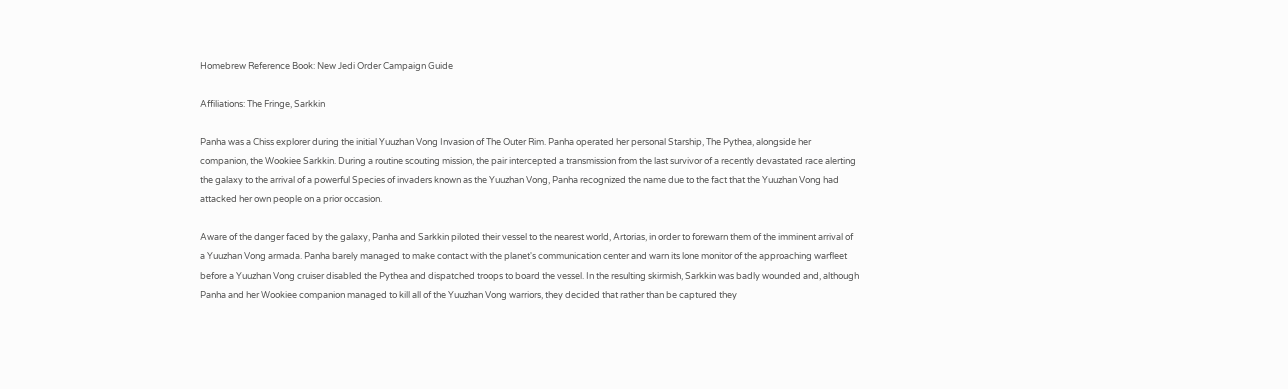Homebrew Reference Book: New Jedi Order Campaign Guide

Affiliations: The Fringe, Sarkkin

Panha was a Chiss explorer during the initial Yuuzhan Vong Invasion of The Outer Rim. Panha operated her personal Starship, The Pythea, alongside her companion, the Wookiee Sarkkin. During a routine scouting mission, the pair intercepted a transmission from the last survivor of a recently devastated race alerting the galaxy to the arrival of a powerful Species of invaders known as the Yuuzhan Vong, Panha recognized the name due to the fact that the Yuuzhan Vong had attacked her own people on a prior occasion.

Aware of the danger faced by the galaxy, Panha and Sarkkin piloted their vessel to the nearest world, Artorias, in order to forewarn them of the imminent arrival of a Yuuzhan Vong armada. Panha barely managed to make contact with the planet's communication center and warn its lone monitor of the approaching warfleet before a Yuuzhan Vong cruiser disabled the Pythea and dispatched troops to board the vessel. In the resulting skirmish, Sarkkin was badly wounded and, although Panha and her Wookiee companion managed to kill all of the Yuuzhan Vong warriors, they decided that rather than be captured they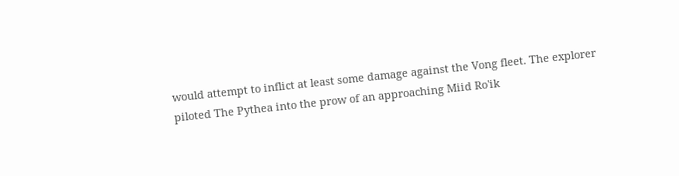would attempt to inflict at least some damage against the Vong fleet. The explorer piloted The Pythea into the prow of an approaching Miid Ro'ik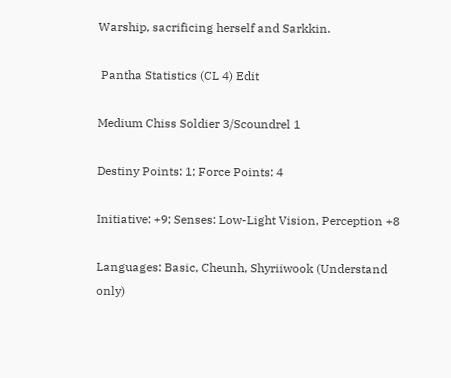Warship, sacrificing herself and Sarkkin.

 Pantha Statistics (CL 4) Edit

Medium Chiss Soldier 3/Scoundrel 1

Destiny Points: 1; Force Points: 4

Initiative: +9; Senses: Low-Light Vision, Perception +8

Languages: Basic, Cheunh, Shyriiwook (Understand only)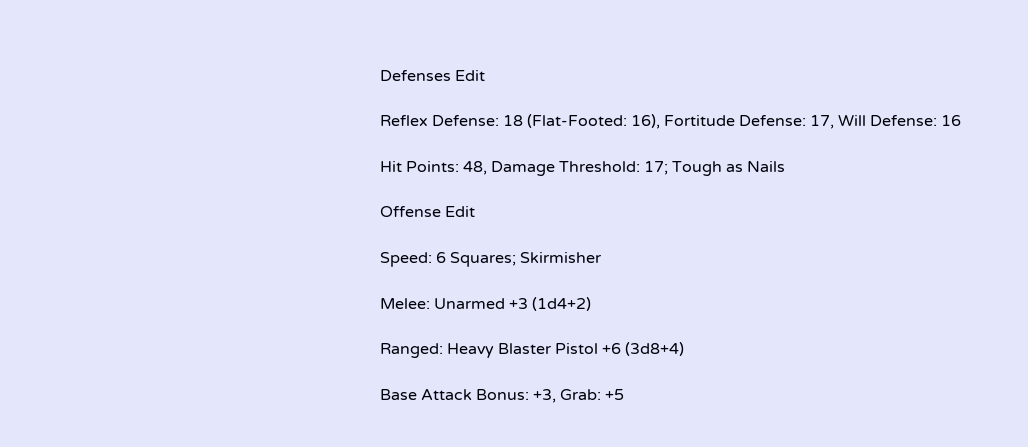Defenses Edit

Reflex Defense: 18 (Flat-Footed: 16), Fortitude Defense: 17, Will Defense: 16

Hit Points: 48, Damage Threshold: 17; Tough as Nails

Offense Edit

Speed: 6 Squares; Skirmisher

Melee: Unarmed +3 (1d4+2)

Ranged: Heavy Blaster Pistol +6 (3d8+4)

Base Attack Bonus: +3, Grab: +5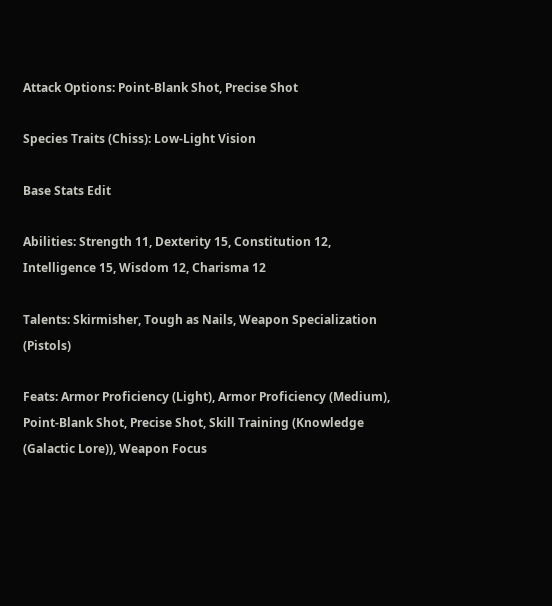Attack Options: Point-Blank Shot, Precise Shot

Species Traits (Chiss): Low-Light Vision

Base Stats Edit

Abilities: Strength 11, Dexterity 15, Constitution 12, Intelligence 15, Wisdom 12, Charisma 12

Talents: Skirmisher, Tough as Nails, Weapon Specialization (Pistols)

Feats: Armor Proficiency (Light), Armor Proficiency (Medium), Point-Blank Shot, Precise Shot, Skill Training (Knowledge (Galactic Lore)), Weapon Focus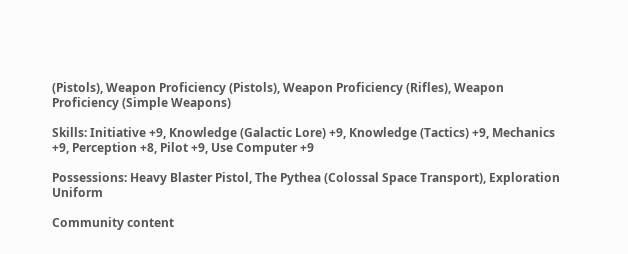(Pistols), Weapon Proficiency (Pistols), Weapon Proficiency (Rifles), Weapon Proficiency (Simple Weapons)

Skills: Initiative +9, Knowledge (Galactic Lore) +9, Knowledge (Tactics) +9, Mechanics +9, Perception +8, Pilot +9, Use Computer +9

Possessions: Heavy Blaster Pistol, The Pythea (Colossal Space Transport), Exploration Uniform

Community content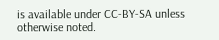is available under CC-BY-SA unless otherwise noted.